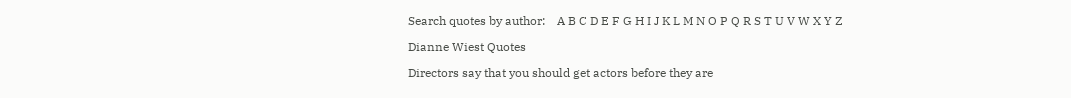Search quotes by author:    A B C D E F G H I J K L M N O P Q R S T U V W X Y Z

Dianne Wiest Quotes

Directors say that you should get actors before they are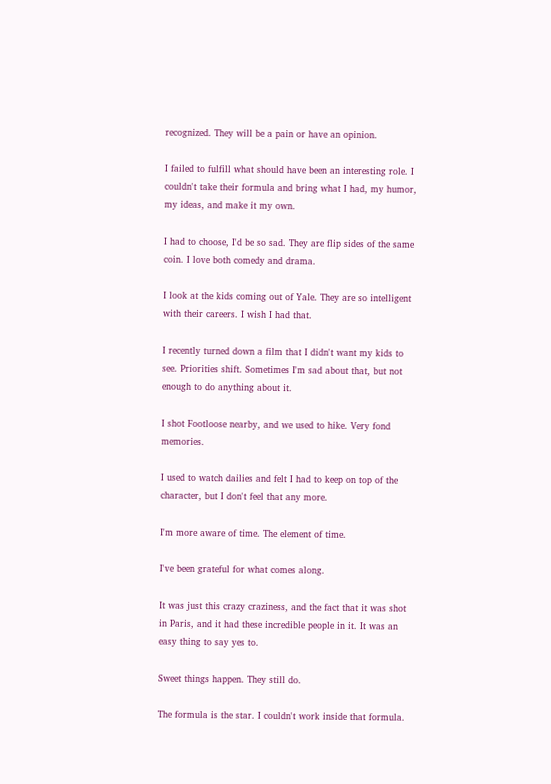recognized. They will be a pain or have an opinion.

I failed to fulfill what should have been an interesting role. I couldn't take their formula and bring what I had, my humor, my ideas, and make it my own.

I had to choose, I'd be so sad. They are flip sides of the same coin. I love both comedy and drama.

I look at the kids coming out of Yale. They are so intelligent with their careers. I wish I had that.

I recently turned down a film that I didn't want my kids to see. Priorities shift. Sometimes I'm sad about that, but not enough to do anything about it.

I shot Footloose nearby, and we used to hike. Very fond memories.

I used to watch dailies and felt I had to keep on top of the character, but I don't feel that any more.

I'm more aware of time. The element of time.

I've been grateful for what comes along.

It was just this crazy craziness, and the fact that it was shot in Paris, and it had these incredible people in it. It was an easy thing to say yes to.

Sweet things happen. They still do.

The formula is the star. I couldn't work inside that formula.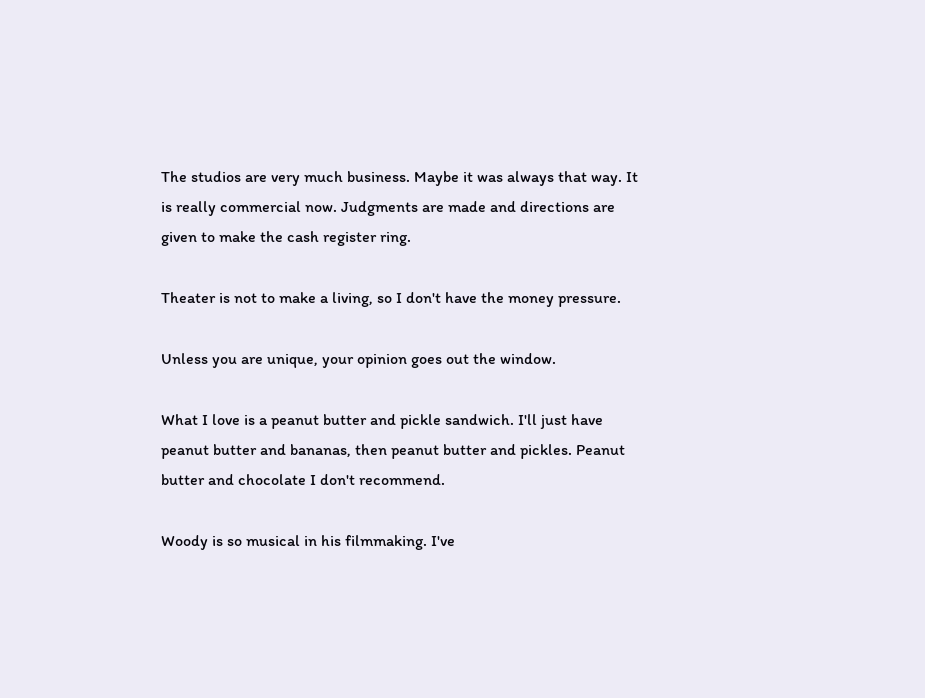The studios are very much business. Maybe it was always that way. It is really commercial now. Judgments are made and directions are given to make the cash register ring.

Theater is not to make a living, so I don't have the money pressure.

Unless you are unique, your opinion goes out the window.

What I love is a peanut butter and pickle sandwich. I'll just have peanut butter and bananas, then peanut butter and pickles. Peanut butter and chocolate I don't recommend.

Woody is so musical in his filmmaking. I've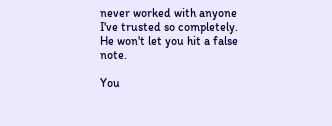never worked with anyone I've trusted so completely. He won't let you hit a false note.

You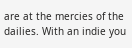are at the mercies of the dailies. With an indie you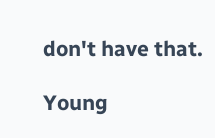don't have that.

Young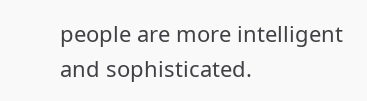people are more intelligent and sophisticated.